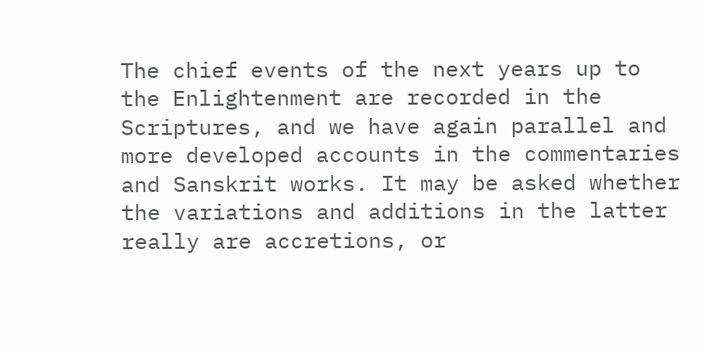The chief events of the next years up to the Enlightenment are recorded in the Scriptures, and we have again parallel and more developed accounts in the commentaries and Sanskrit works. It may be asked whether the variations and additions in the latter really are accretions, or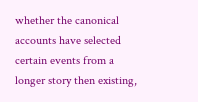whether the canonical accounts have selected certain events from a longer story then existing,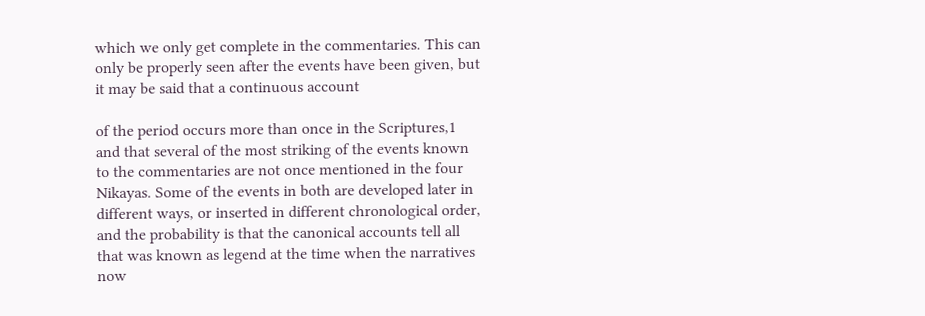which we only get complete in the commentaries. This can only be properly seen after the events have been given, but it may be said that a continuous account

of the period occurs more than once in the Scriptures,1 and that several of the most striking of the events known to the commentaries are not once mentioned in the four Nikayas. Some of the events in both are developed later in different ways, or inserted in different chronological order, and the probability is that the canonical accounts tell all that was known as legend at the time when the narratives now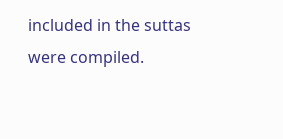included in the suttas were compiled.